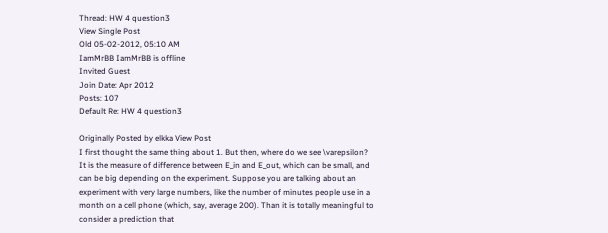Thread: HW 4 question3
View Single Post
Old 05-02-2012, 05:10 AM
IamMrBB IamMrBB is offline
Invited Guest
Join Date: Apr 2012
Posts: 107
Default Re: HW 4 question3

Originally Posted by elkka View Post
I first thought the same thing about 1. But then, where do we see \varepsilon? It is the measure of difference between E_in and E_out, which can be small, and can be big depending on the experiment. Suppose you are talking about an experiment with very large numbers, like the number of minutes people use in a month on a cell phone (which, say, average 200). Than it is totally meaningful to consider a prediction that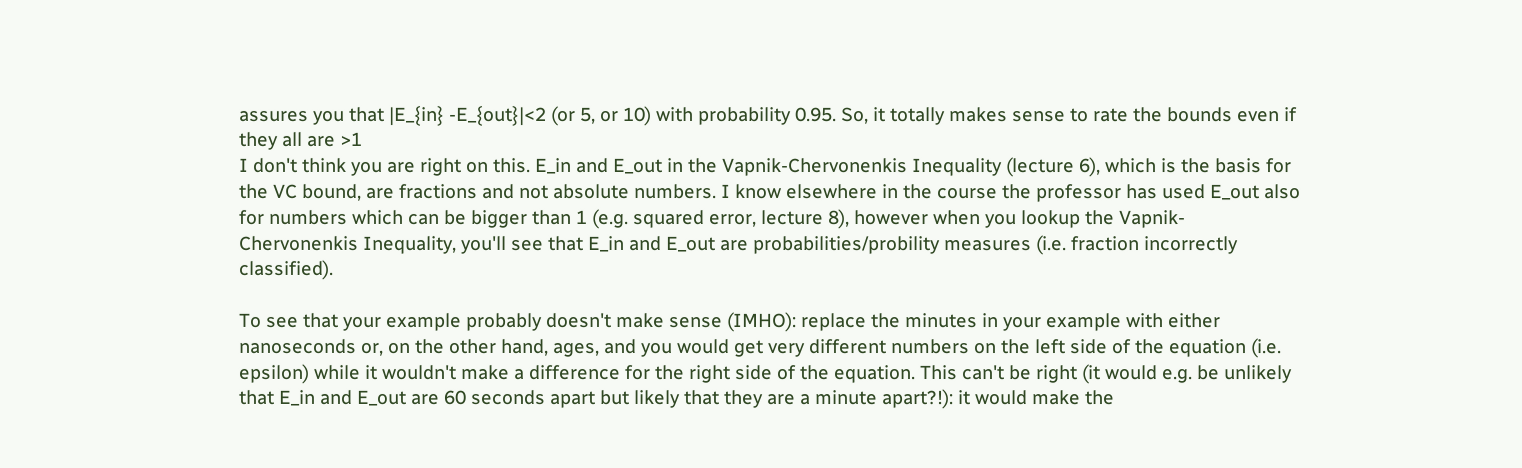assures you that |E_{in} -E_{out}|<2 (or 5, or 10) with probability 0.95. So, it totally makes sense to rate the bounds even if they all are >1
I don't think you are right on this. E_in and E_out in the Vapnik-Chervonenkis Inequality (lecture 6), which is the basis for the VC bound, are fractions and not absolute numbers. I know elsewhere in the course the professor has used E_out also for numbers which can be bigger than 1 (e.g. squared error, lecture 8), however when you lookup the Vapnik-Chervonenkis Inequality, you'll see that E_in and E_out are probabilities/probility measures (i.e. fraction incorrectly classified).

To see that your example probably doesn't make sense (IMHO): replace the minutes in your example with either nanoseconds or, on the other hand, ages, and you would get very different numbers on the left side of the equation (i.e. epsilon) while it wouldn't make a difference for the right side of the equation. This can't be right (it would e.g. be unlikely that E_in and E_out are 60 seconds apart but likely that they are a minute apart?!): it would make the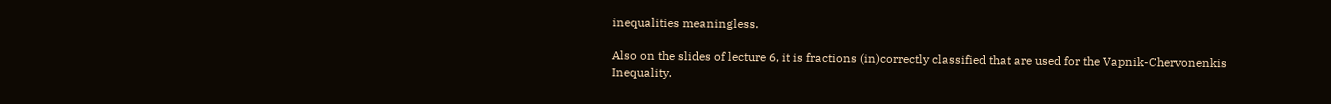inequalities meaningless.

Also on the slides of lecture 6, it is fractions (in)correctly classified that are used for the Vapnik-Chervonenkis Inequality.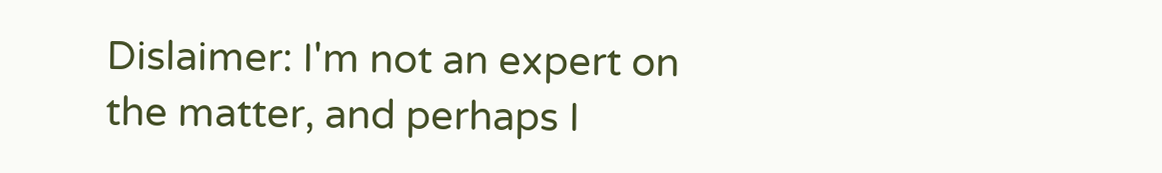Dislaimer: I'm not an expert on the matter, and perhaps I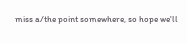miss a/the point somewhere, so hope we'll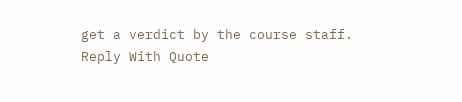get a verdict by the course staff.
Reply With Quote